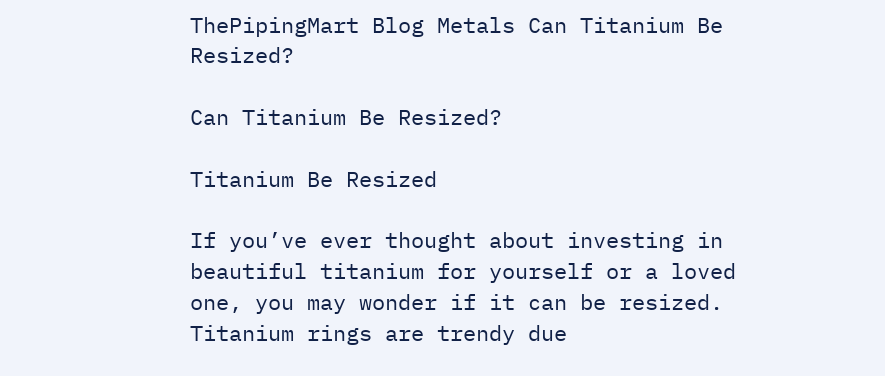ThePipingMart Blog Metals Can Titanium Be Resized?

Can Titanium Be Resized?

Titanium Be Resized

If you’ve ever thought about investing in beautiful titanium for yourself or a loved one, you may wonder if it can be resized. Titanium rings are trendy due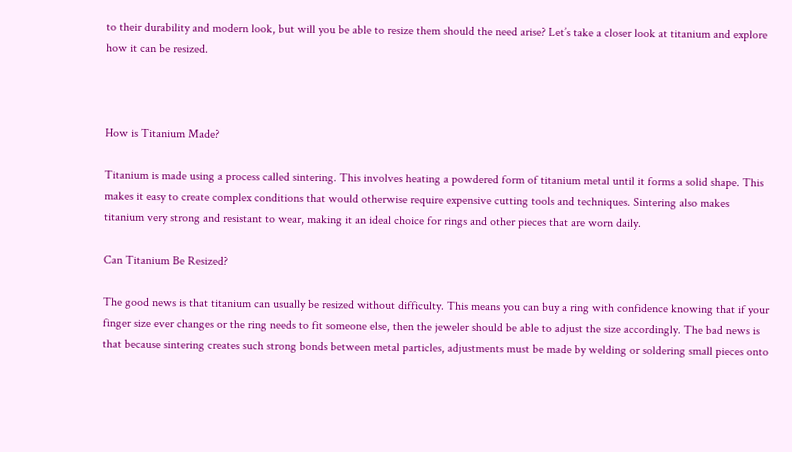to their durability and modern look, but will you be able to resize them should the need arise? Let’s take a closer look at titanium and explore how it can be resized.



How is Titanium Made?

Titanium is made using a process called sintering. This involves heating a powdered form of titanium metal until it forms a solid shape. This makes it easy to create complex conditions that would otherwise require expensive cutting tools and techniques. Sintering also makes titanium very strong and resistant to wear, making it an ideal choice for rings and other pieces that are worn daily.

Can Titanium Be Resized?

The good news is that titanium can usually be resized without difficulty. This means you can buy a ring with confidence knowing that if your finger size ever changes or the ring needs to fit someone else, then the jeweler should be able to adjust the size accordingly. The bad news is that because sintering creates such strong bonds between metal particles, adjustments must be made by welding or soldering small pieces onto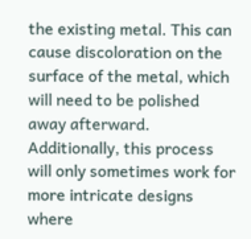the existing metal. This can cause discoloration on the surface of the metal, which will need to be polished away afterward. Additionally, this process will only sometimes work for more intricate designs where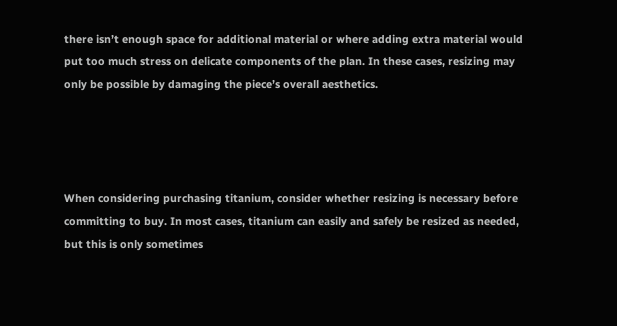there isn’t enough space for additional material or where adding extra material would put too much stress on delicate components of the plan. In these cases, resizing may only be possible by damaging the piece’s overall aesthetics.




When considering purchasing titanium, consider whether resizing is necessary before committing to buy. In most cases, titanium can easily and safely be resized as needed, but this is only sometimes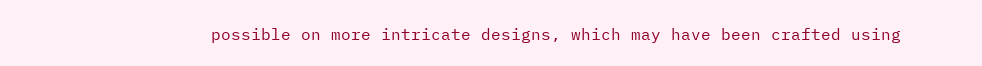possible on more intricate designs, which may have been crafted using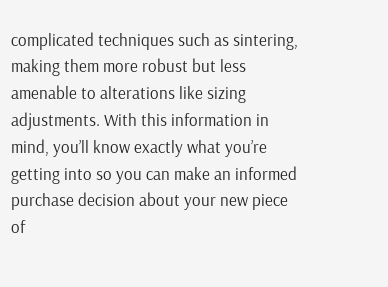complicated techniques such as sintering, making them more robust but less amenable to alterations like sizing adjustments. With this information in mind, you’ll know exactly what you’re getting into so you can make an informed purchase decision about your new piece of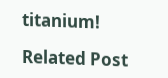titanium!

Related Post